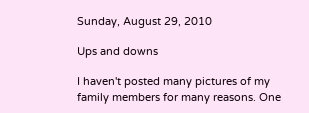Sunday, August 29, 2010

Ups and downs

I haven't posted many pictures of my family members for many reasons. One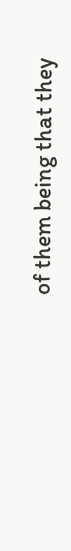of them being that they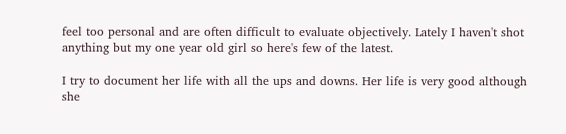feel too personal and are often difficult to evaluate objectively. Lately I haven't shot anything but my one year old girl so here's few of the latest.

I try to document her life with all the ups and downs. Her life is very good although she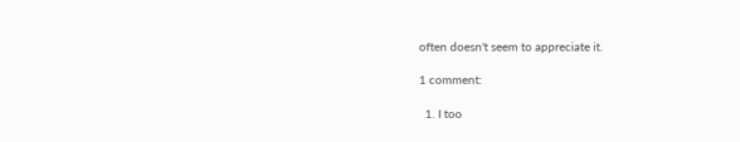often doesn't seem to appreciate it.

1 comment:

  1. I too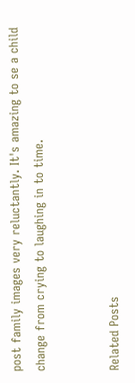post family images very reluctantly. It's amazing to se a child change from crying to laughing in to time.


Related Posts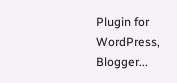Plugin for WordPress, Blogger...